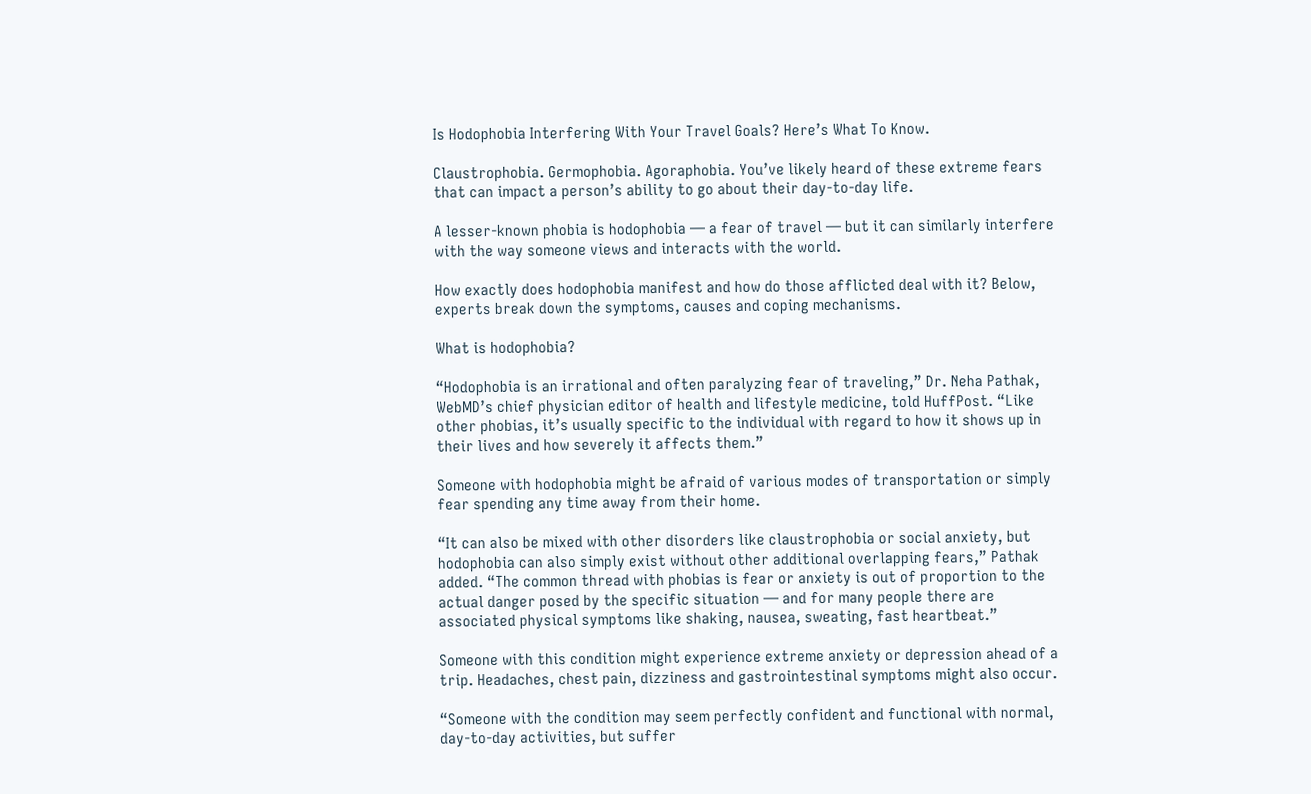Is Hodophobia Interfering With Your Travel Goals? Here’s What To Know.

Claustrophobia. Germophobia. Agoraphobia. You’ve likely heard of these extreme fears that can impact a person’s ability to go about their day-to-day life.

A lesser-known phobia is hodophobia ― a fear of travel ― but it can similarly interfere with the way someone views and interacts with the world.

How exactly does hodophobia manifest and how do those afflicted deal with it? Below, experts break down the symptoms, causes and coping mechanisms.

What is hodophobia?

“Hodophobia is an irrational and often paralyzing fear of traveling,” Dr. Neha Pathak, WebMD’s chief physician editor of health and lifestyle medicine, told HuffPost. “Like other phobias, it’s usually specific to the individual with regard to how it shows up in their lives and how severely it affects them.”

Someone with hodophobia might be afraid of various modes of transportation or simply fear spending any time away from their home.

“It can also be mixed with other disorders like claustrophobia or social anxiety, but hodophobia can also simply exist without other additional overlapping fears,” Pathak added. “The common thread with phobias is fear or anxiety is out of proportion to the actual danger posed by the specific situation — and for many people there are associated physical symptoms like shaking, nausea, sweating, fast heartbeat.”

Someone with this condition might experience extreme anxiety or depression ahead of a trip. Headaches, chest pain, dizziness and gastrointestinal symptoms might also occur.

“Someone with the condition may seem perfectly confident and functional with normal, day-to-day activities, but suffer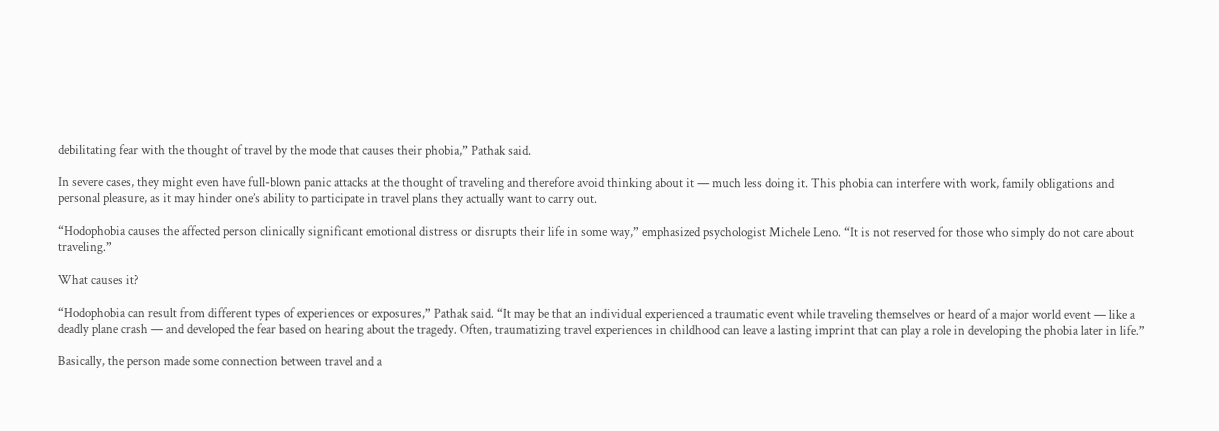debilitating fear with the thought of travel by the mode that causes their phobia,” Pathak said.

In severe cases, they might even have full-blown panic attacks at the thought of traveling and therefore avoid thinking about it — much less doing it. This phobia can interfere with work, family obligations and personal pleasure, as it may hinder one’s ability to participate in travel plans they actually want to carry out.

“Hodophobia causes the affected person clinically significant emotional distress or disrupts their life in some way,” emphasized psychologist Michele Leno. “It is not reserved for those who simply do not care about traveling.”

What causes it?

“Hodophobia can result from different types of experiences or exposures,” Pathak said. “It may be that an individual experienced a traumatic event while traveling themselves or heard of a major world event — like a deadly plane crash — and developed the fear based on hearing about the tragedy. Often, traumatizing travel experiences in childhood can leave a lasting imprint that can play a role in developing the phobia later in life.”

Basically, the person made some connection between travel and a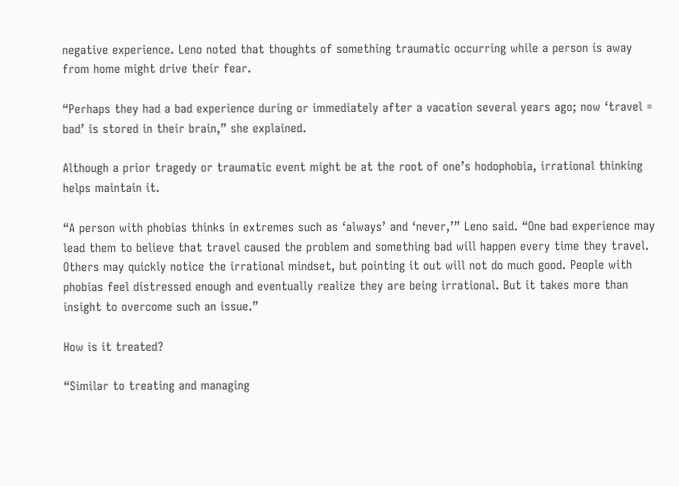negative experience. Leno noted that thoughts of something traumatic occurring while a person is away from home might drive their fear.

“Perhaps they had a bad experience during or immediately after a vacation several years ago; now ‘travel = bad’ is stored in their brain,” she explained.

Although a prior tragedy or traumatic event might be at the root of one’s hodophobia, irrational thinking helps maintain it.

“A person with phobias thinks in extremes such as ‘always’ and ‘never,’” Leno said. “One bad experience may lead them to believe that travel caused the problem and something bad will happen every time they travel. Others may quickly notice the irrational mindset, but pointing it out will not do much good. People with phobias feel distressed enough and eventually realize they are being irrational. But it takes more than insight to overcome such an issue.”

How is it treated?

“Similar to treating and managing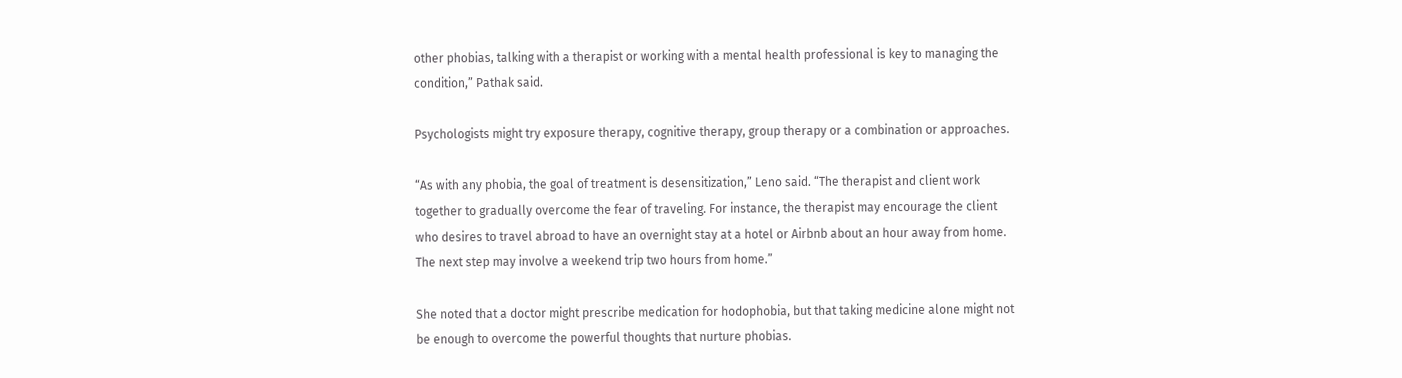other phobias, talking with a therapist or working with a mental health professional is key to managing the condition,” Pathak said.

Psychologists might try exposure therapy, cognitive therapy, group therapy or a combination or approaches.

“As with any phobia, the goal of treatment is desensitization,” Leno said. “The therapist and client work together to gradually overcome the fear of traveling. For instance, the therapist may encourage the client who desires to travel abroad to have an overnight stay at a hotel or Airbnb about an hour away from home. The next step may involve a weekend trip two hours from home.”

She noted that a doctor might prescribe medication for hodophobia, but that taking medicine alone might not be enough to overcome the powerful thoughts that nurture phobias.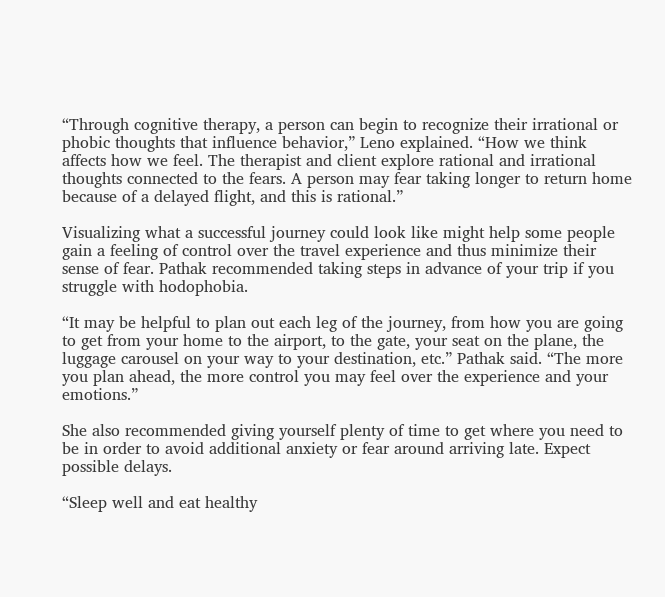“Through cognitive therapy, a person can begin to recognize their irrational or phobic thoughts that influence behavior,” Leno explained. “How we think affects how we feel. The therapist and client explore rational and irrational thoughts connected to the fears. A person may fear taking longer to return home because of a delayed flight, and this is rational.”

Visualizing what a successful journey could look like might help some people gain a feeling of control over the travel experience and thus minimize their sense of fear. Pathak recommended taking steps in advance of your trip if you struggle with hodophobia.

“It may be helpful to plan out each leg of the journey, from how you are going to get from your home to the airport, to the gate, your seat on the plane, the luggage carousel on your way to your destination, etc.” Pathak said. “The more you plan ahead, the more control you may feel over the experience and your emotions.”

She also recommended giving yourself plenty of time to get where you need to be in order to avoid additional anxiety or fear around arriving late. Expect possible delays.

“Sleep well and eat healthy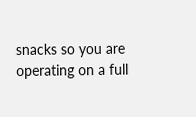snacks so you are operating on a full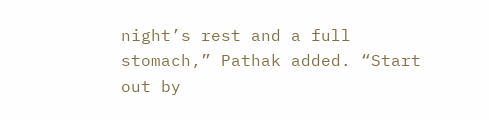night’s rest and a full stomach,” Pathak added. “Start out by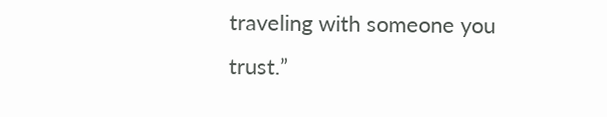traveling with someone you trust.”